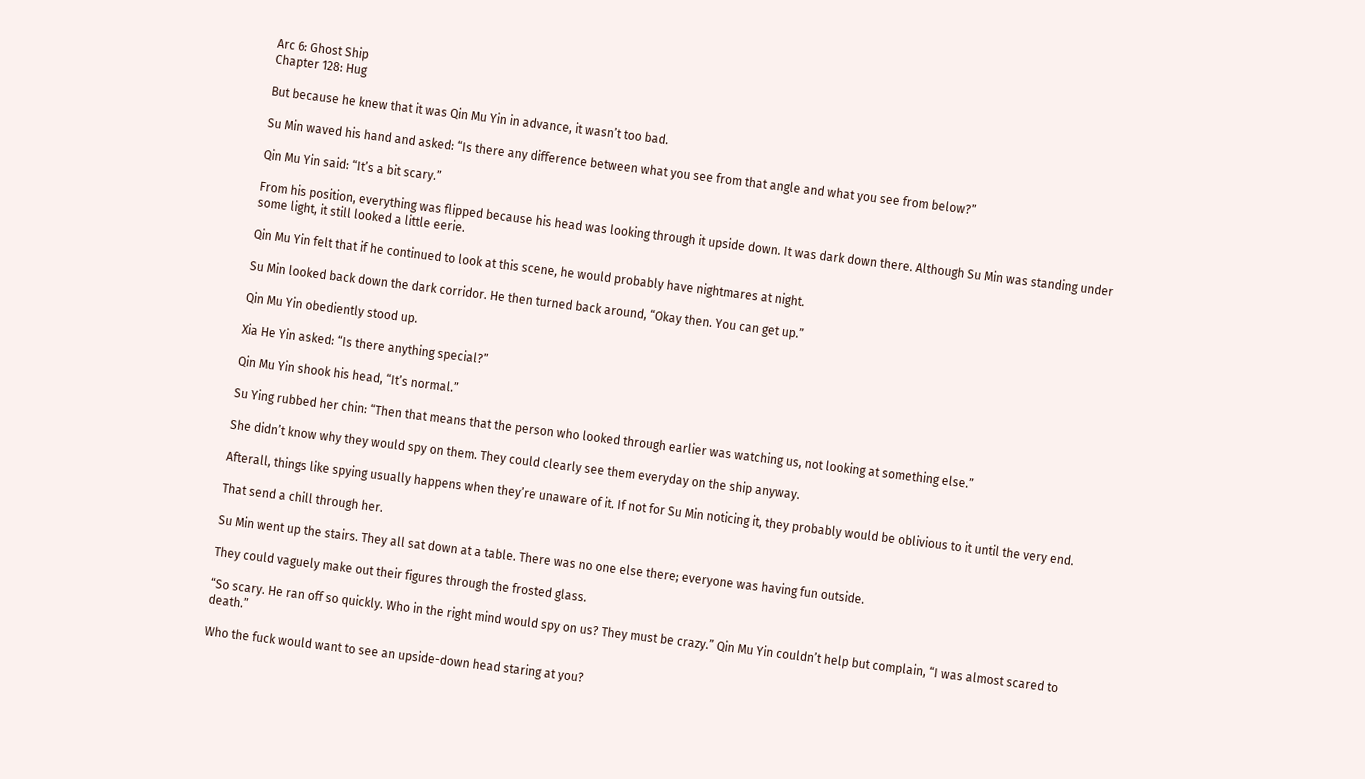Arc 6: Ghost Ship
Chapter 128: Hug

But because he knew that it was Qin Mu Yin in advance, it wasn’t too bad.

Su Min waved his hand and asked: “Is there any difference between what you see from that angle and what you see from below?”

Qin Mu Yin said: “It’s a bit scary.”

From his position, everything was flipped because his head was looking through it upside down. It was dark down there. Although Su Min was standing under some light, it still looked a little eerie.

Qin Mu Yin felt that if he continued to look at this scene, he would probably have nightmares at night.

Su Min looked back down the dark corridor. He then turned back around, “Okay then. You can get up.”

Qin Mu Yin obediently stood up.

Xia He Yin asked: “Is there anything special?”

Qin Mu Yin shook his head, “It’s normal.”

Su Ying rubbed her chin: “Then that means that the person who looked through earlier was watching us, not looking at something else.”

She didn’t know why they would spy on them. They could clearly see them everyday on the ship anyway.

Afterall, things like spying usually happens when they’re unaware of it. If not for Su Min noticing it, they probably would be oblivious to it until the very end.

That send a chill through her.

Su Min went up the stairs. They all sat down at a table. There was no one else there; everyone was having fun outside.

They could vaguely make out their figures through the frosted glass.

“So scary. He ran off so quickly. Who in the right mind would spy on us? They must be crazy.” Qin Mu Yin couldn’t help but complain, “I was almost scared to death.”

Who the fuck would want to see an upside-down head staring at you?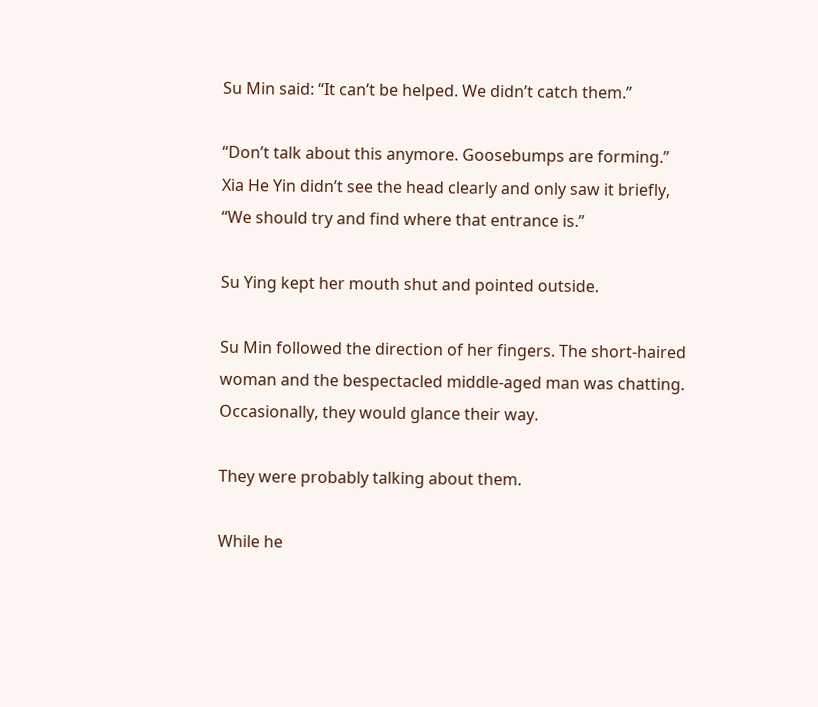Su Min said: “It can’t be helped. We didn’t catch them.”

“Don’t talk about this anymore. Goosebumps are forming.” Xia He Yin didn’t see the head clearly and only saw it briefly, “We should try and find where that entrance is.”

Su Ying kept her mouth shut and pointed outside.

Su Min followed the direction of her fingers. The short-haired woman and the bespectacled middle-aged man was chatting. Occasionally, they would glance their way.

They were probably talking about them.

While he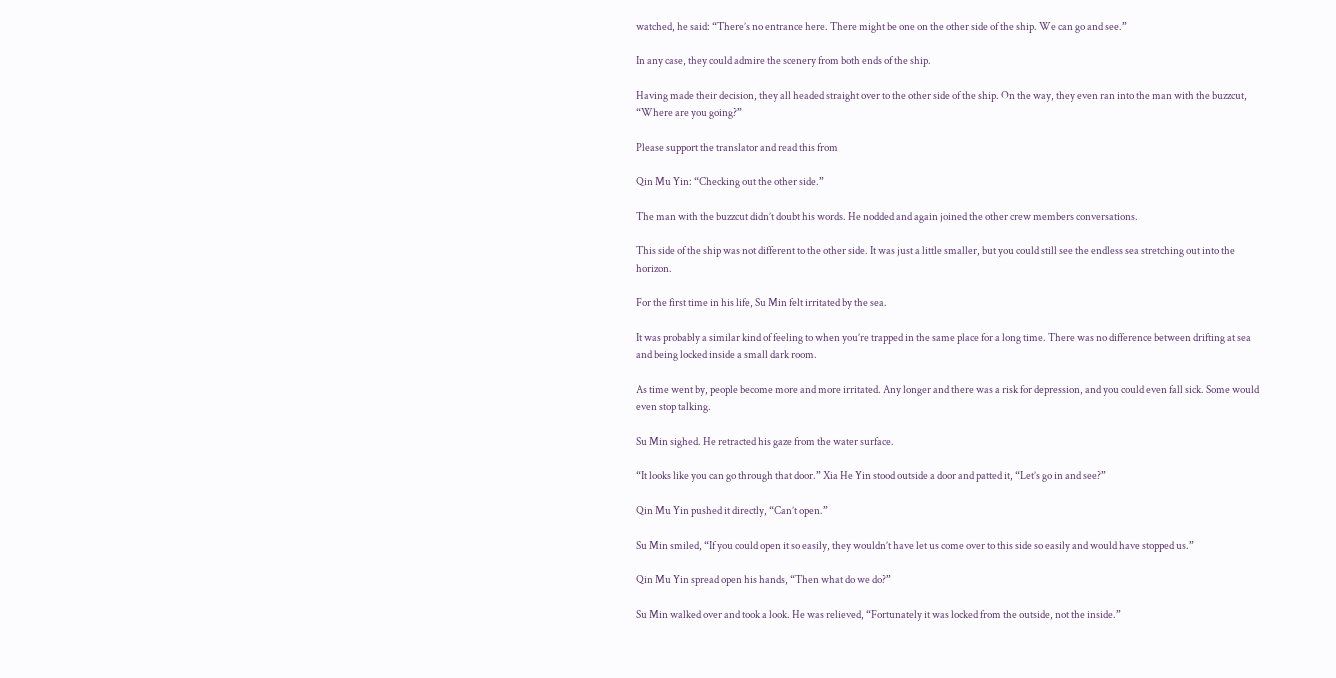watched, he said: “There’s no entrance here. There might be one on the other side of the ship. We can go and see.”

In any case, they could admire the scenery from both ends of the ship.

Having made their decision, they all headed straight over to the other side of the ship. On the way, they even ran into the man with the buzzcut, “Where are you going?”

Please support the translator and read this from

Qin Mu Yin: “Checking out the other side.”

The man with the buzzcut didn’t doubt his words. He nodded and again joined the other crew members conversations.

This side of the ship was not different to the other side. It was just a little smaller, but you could still see the endless sea stretching out into the horizon.

For the first time in his life, Su Min felt irritated by the sea.

It was probably a similar kind of feeling to when you’re trapped in the same place for a long time. There was no difference between drifting at sea and being locked inside a small dark room.

As time went by, people become more and more irritated. Any longer and there was a risk for depression, and you could even fall sick. Some would even stop talking.

Su Min sighed. He retracted his gaze from the water surface.

“It looks like you can go through that door.” Xia He Yin stood outside a door and patted it, “Let’s go in and see?”

Qin Mu Yin pushed it directly, “Can’t open.”

Su Min smiled, “If you could open it so easily, they wouldn’t have let us come over to this side so easily and would have stopped us.”

Qin Mu Yin spread open his hands, “Then what do we do?”

Su Min walked over and took a look. He was relieved, “Fortunately it was locked from the outside, not the inside.”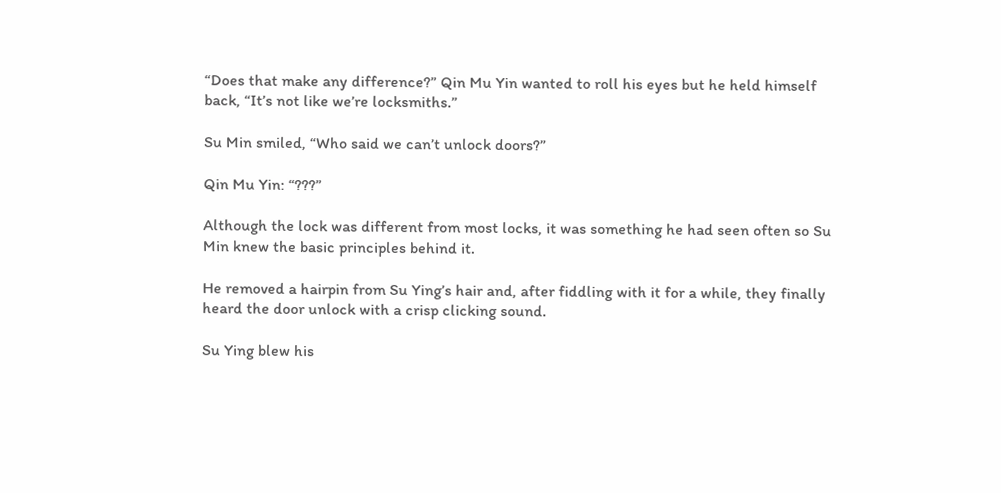“Does that make any difference?” Qin Mu Yin wanted to roll his eyes but he held himself back, “It’s not like we’re locksmiths.”

Su Min smiled, “Who said we can’t unlock doors?”

Qin Mu Yin: “???”

Although the lock was different from most locks, it was something he had seen often so Su Min knew the basic principles behind it.

He removed a hairpin from Su Ying’s hair and, after fiddling with it for a while, they finally heard the door unlock with a crisp clicking sound.

Su Ying blew his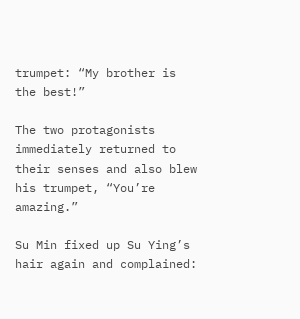trumpet: “My brother is the best!”

The two protagonists immediately returned to their senses and also blew his trumpet, “You’re amazing.”

Su Min fixed up Su Ying’s hair again and complained: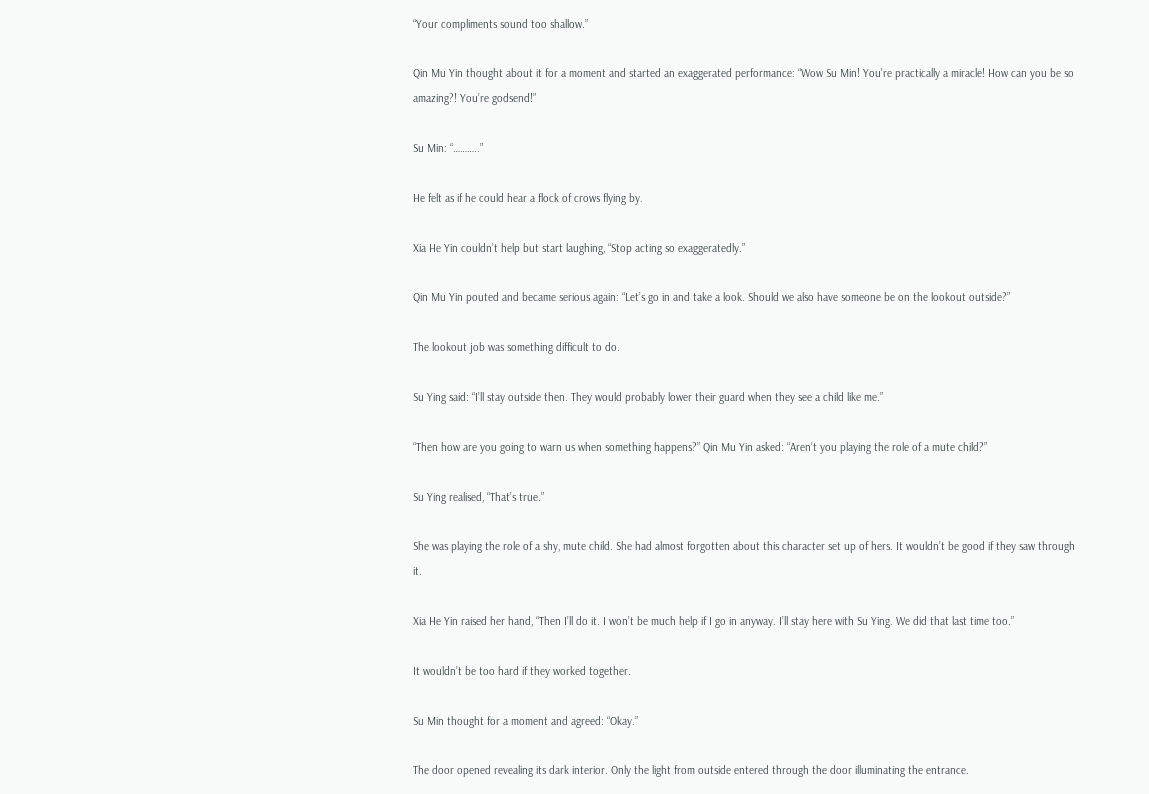“Your compliments sound too shallow.”

Qin Mu Yin thought about it for a moment and started an exaggerated performance: “Wow Su Min! You’re practically a miracle! How can you be so amazing?! You’re godsend!”

Su Min: “………..”

He felt as if he could hear a flock of crows flying by.

Xia He Yin couldn’t help but start laughing, “Stop acting so exaggeratedly.”

Qin Mu Yin pouted and became serious again: “Let’s go in and take a look. Should we also have someone be on the lookout outside?”

The lookout job was something difficult to do.

Su Ying said: “I’ll stay outside then. They would probably lower their guard when they see a child like me.”

“Then how are you going to warn us when something happens?” Qin Mu Yin asked: “Aren’t you playing the role of a mute child?”

Su Ying realised, “That’s true.”

She was playing the role of a shy, mute child. She had almost forgotten about this character set up of hers. It wouldn’t be good if they saw through it.

Xia He Yin raised her hand, “Then I’ll do it. I won’t be much help if I go in anyway. I’ll stay here with Su Ying. We did that last time too.”

It wouldn’t be too hard if they worked together.

Su Min thought for a moment and agreed: “Okay.”

The door opened revealing its dark interior. Only the light from outside entered through the door illuminating the entrance.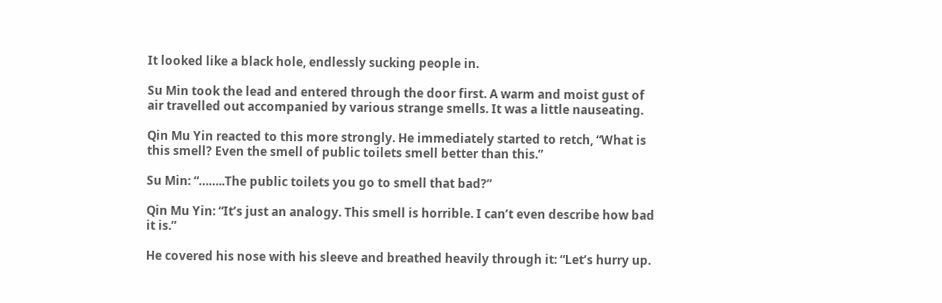It looked like a black hole, endlessly sucking people in.

Su Min took the lead and entered through the door first. A warm and moist gust of air travelled out accompanied by various strange smells. It was a little nauseating.

Qin Mu Yin reacted to this more strongly. He immediately started to retch, “What is this smell? Even the smell of public toilets smell better than this.”

Su Min: “……..The public toilets you go to smell that bad?”

Qin Mu Yin: “It’s just an analogy. This smell is horrible. I can’t even describe how bad it is.”

He covered his nose with his sleeve and breathed heavily through it: “Let’s hurry up.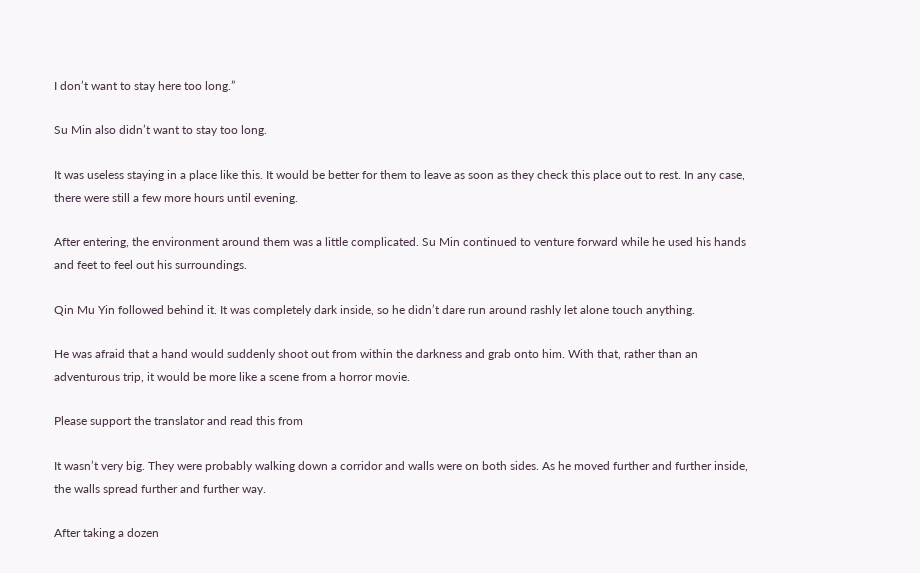I don’t want to stay here too long.”

Su Min also didn’t want to stay too long.

It was useless staying in a place like this. It would be better for them to leave as soon as they check this place out to rest. In any case, there were still a few more hours until evening.

After entering, the environment around them was a little complicated. Su Min continued to venture forward while he used his hands and feet to feel out his surroundings.

Qin Mu Yin followed behind it. It was completely dark inside, so he didn’t dare run around rashly let alone touch anything.

He was afraid that a hand would suddenly shoot out from within the darkness and grab onto him. With that, rather than an adventurous trip, it would be more like a scene from a horror movie.

Please support the translator and read this from

It wasn’t very big. They were probably walking down a corridor and walls were on both sides. As he moved further and further inside, the walls spread further and further way.

After taking a dozen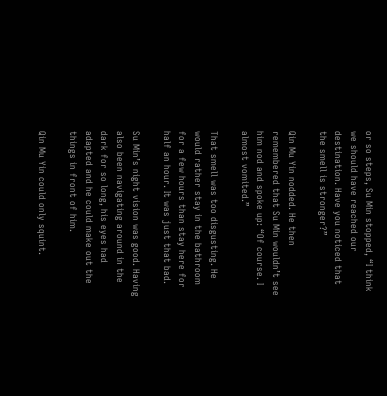or so steps, Su Min stopped, “I think we should have reached our destination. Have you noticed that the smell is stronger?”

Qin Mu Yin nodded. He then remembered that Su Min wouldn’t see him nod and spoke up: “Of course. I almost vomited.”

That smell was too disgusting. He would rather stay in the bathroom for a few hours than stay here for half an hour. It was just that bad.

Su Min’s night vision was good. Having also been navigating around in the dark for so long, his eyes had adapted and he could make out the things in front of him.

Qin Mu Yin could only squint.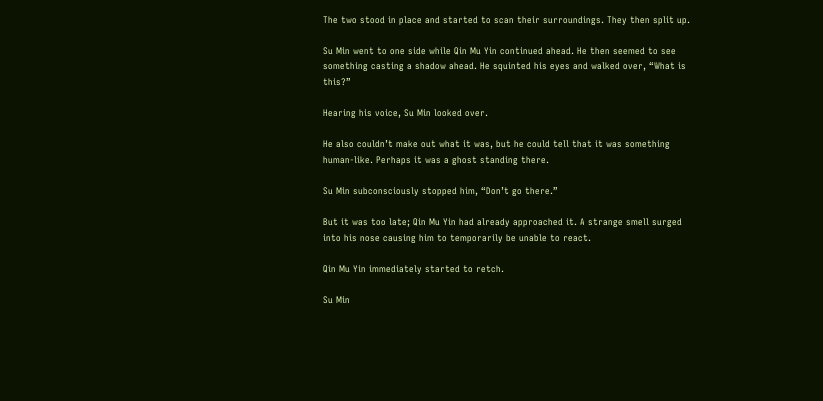The two stood in place and started to scan their surroundings. They then split up.

Su Min went to one side while Qin Mu Yin continued ahead. He then seemed to see something casting a shadow ahead. He squinted his eyes and walked over, “What is this?”

Hearing his voice, Su Min looked over.

He also couldn’t make out what it was, but he could tell that it was something human-like. Perhaps it was a ghost standing there.

Su Min subconsciously stopped him, “Don’t go there.”

But it was too late; Qin Mu Yin had already approached it. A strange smell surged into his nose causing him to temporarily be unable to react.

Qin Mu Yin immediately started to retch.

Su Min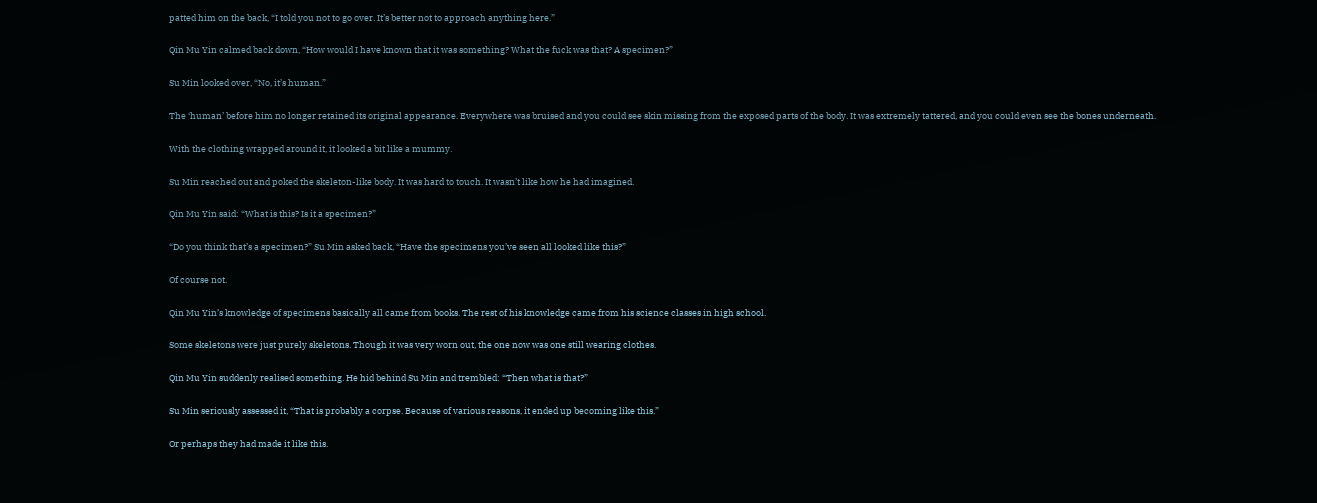patted him on the back, “I told you not to go over. It’s better not to approach anything here.”

Qin Mu Yin calmed back down, “How would I have known that it was something? What the fuck was that? A specimen?”

Su Min looked over, “No, it’s human.”

The ‘human’ before him no longer retained its original appearance. Everywhere was bruised and you could see skin missing from the exposed parts of the body. It was extremely tattered, and you could even see the bones underneath.

With the clothing wrapped around it, it looked a bit like a mummy.

Su Min reached out and poked the skeleton-like body. It was hard to touch. It wasn’t like how he had imagined.

Qin Mu Yin said: “What is this? Is it a specimen?”

“Do you think that’s a specimen?” Su Min asked back, “Have the specimens you’ve seen all looked like this?”

Of course not.

Qin Mu Yin’s knowledge of specimens basically all came from books. The rest of his knowledge came from his science classes in high school.

Some skeletons were just purely skeletons. Though it was very worn out, the one now was one still wearing clothes.

Qin Mu Yin suddenly realised something. He hid behind Su Min and trembled: “Then what is that?”

Su Min seriously assessed it, “That is probably a corpse. Because of various reasons, it ended up becoming like this.”

Or perhaps they had made it like this.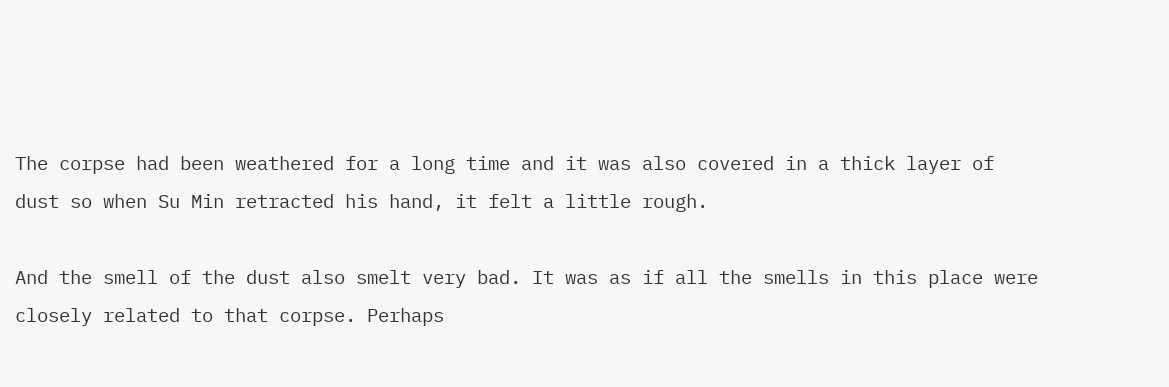The corpse had been weathered for a long time and it was also covered in a thick layer of dust so when Su Min retracted his hand, it felt a little rough.

And the smell of the dust also smelt very bad. It was as if all the smells in this place were closely related to that corpse. Perhaps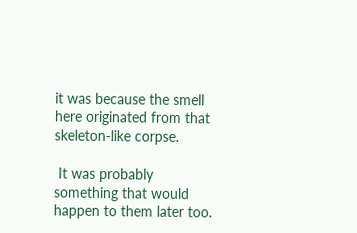it was because the smell here originated from that skeleton-like corpse.

 It was probably something that would happen to them later too.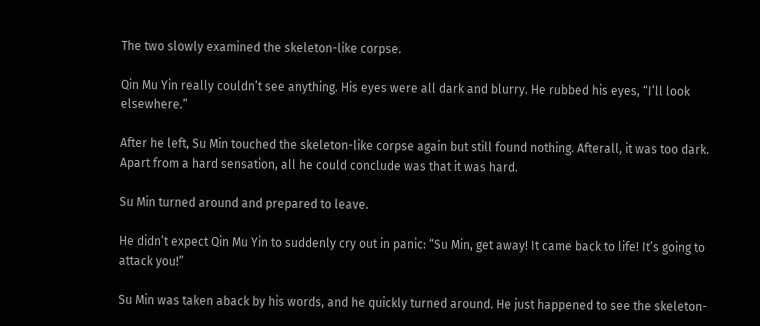The two slowly examined the skeleton-like corpse.

Qin Mu Yin really couldn’t see anything. His eyes were all dark and blurry. He rubbed his eyes, “I’ll look elsewhere.”

After he left, Su Min touched the skeleton-like corpse again but still found nothing. Afterall, it was too dark. Apart from a hard sensation, all he could conclude was that it was hard.

Su Min turned around and prepared to leave.

He didn’t expect Qin Mu Yin to suddenly cry out in panic: “Su Min, get away! It came back to life! It’s going to attack you!”

Su Min was taken aback by his words, and he quickly turned around. He just happened to see the skeleton-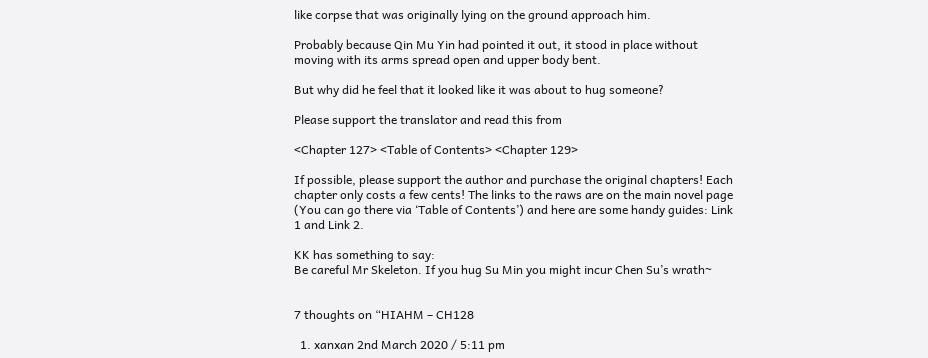like corpse that was originally lying on the ground approach him.

Probably because Qin Mu Yin had pointed it out, it stood in place without moving with its arms spread open and upper body bent.

But why did he feel that it looked like it was about to hug someone?

Please support the translator and read this from

<Chapter 127> <Table of Contents> <Chapter 129>

If possible, please support the author and purchase the original chapters! Each chapter only costs a few cents! The links to the raws are on the main novel page (You can go there via ‘Table of Contents’) and here are some handy guides: Link 1 and Link 2.

KK has something to say:
Be careful Mr Skeleton. If you hug Su Min you might incur Chen Su’s wrath~


7 thoughts on “HIAHM – CH128

  1. xanxan 2nd March 2020 / 5:11 pm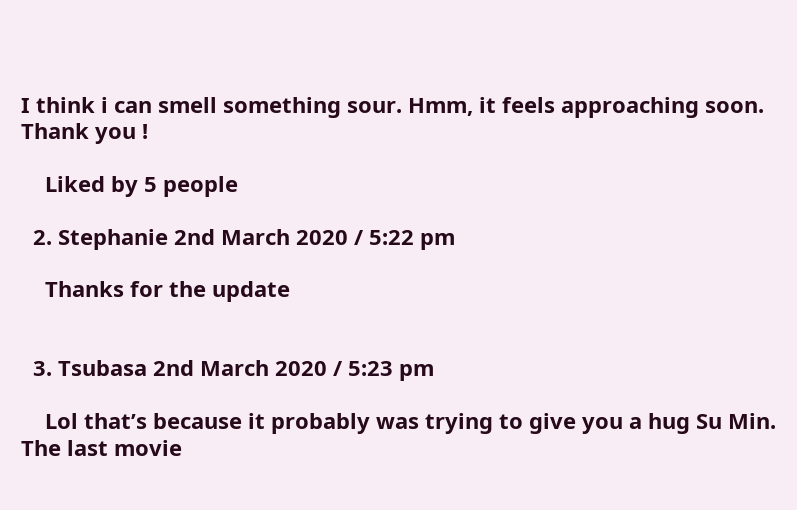I think i can smell something sour. Hmm, it feels approaching soon. Thank you !

    Liked by 5 people

  2. Stephanie 2nd March 2020 / 5:22 pm

    Thanks for the update


  3. Tsubasa 2nd March 2020 / 5:23 pm

    Lol that’s because it probably was trying to give you a hug Su Min. The last movie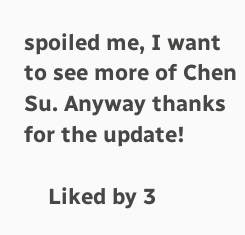spoiled me, I want to see more of Chen Su. Anyway thanks for the update!

    Liked by 3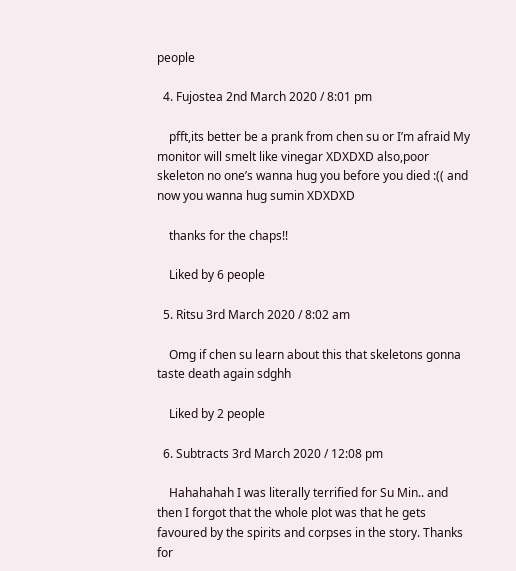people

  4. Fujostea 2nd March 2020 / 8:01 pm

    pfft,its better be a prank from chen su or I’m afraid My monitor will smelt like vinegar XDXDXD also,poor skeleton no one’s wanna hug you before you died :(( and now you wanna hug sumin XDXDXD

    thanks for the chaps!!

    Liked by 6 people

  5. Ritsu 3rd March 2020 / 8:02 am

    Omg if chen su learn about this that skeletons gonna taste death again sdghh

    Liked by 2 people

  6. Subtracts 3rd March 2020 / 12:08 pm

    Hahahahah I was literally terrified for Su Min.. and then I forgot that the whole plot was that he gets favoured by the spirits and corpses in the story. Thanks for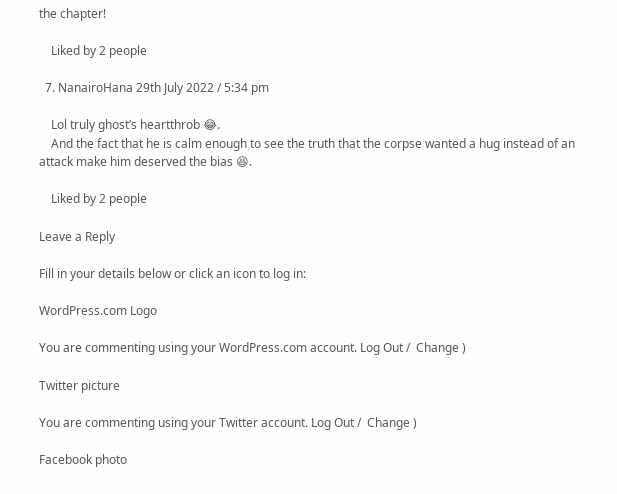the chapter!

    Liked by 2 people

  7. NanairoHana 29th July 2022 / 5:34 pm

    Lol truly ghost’s heartthrob 😂.
    And the fact that he is calm enough to see the truth that the corpse wanted a hug instead of an attack make him deserved the bias 😆.

    Liked by 2 people

Leave a Reply

Fill in your details below or click an icon to log in:

WordPress.com Logo

You are commenting using your WordPress.com account. Log Out /  Change )

Twitter picture

You are commenting using your Twitter account. Log Out /  Change )

Facebook photo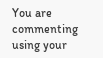You are commenting using your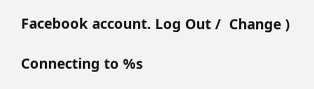Facebook account. Log Out /  Change )

Connecting to %s